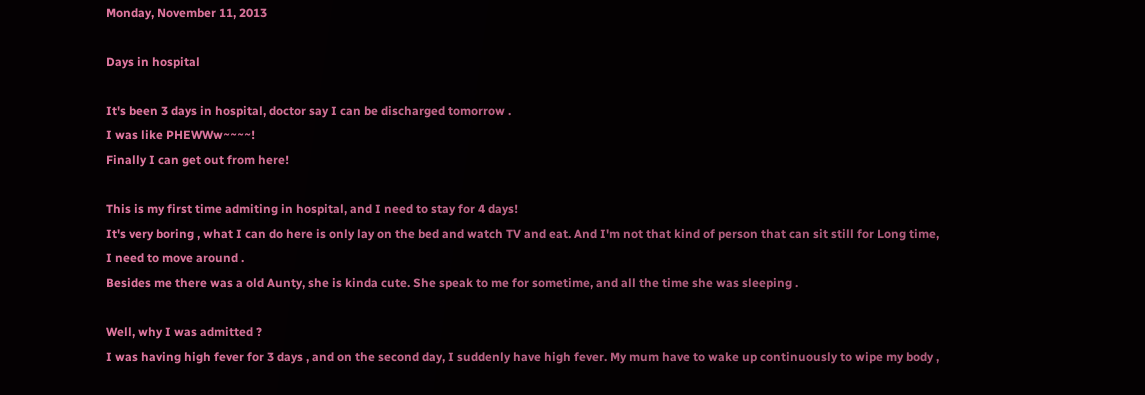Monday, November 11, 2013

Days in hospital

It's been 3 days in hospital, doctor say I can be discharged tomorrow .
I was like PHEWWw~~~~!
Finally I can get out from here!

This is my first time admiting in hospital, and I need to stay for 4 days!
It's very boring , what I can do here is only lay on the bed and watch TV and eat. And I'm not that kind of person that can sit still for Long time, I need to move around .
Besides me there was a old Aunty, she is kinda cute. She speak to me for sometime, and all the time she was sleeping .

Well, why I was admitted ?
I was having high fever for 3 days , and on the second day, I suddenly have high fever. My mum have to wake up continuously to wipe my body ,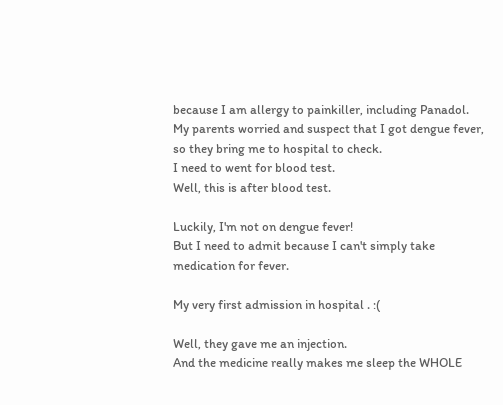because I am allergy to painkiller, including Panadol.
My parents worried and suspect that I got dengue fever, so they bring me to hospital to check.
I need to went for blood test.
Well, this is after blood test.

Luckily, I'm not on dengue fever!
But I need to admit because I can't simply take medication for fever.

My very first admission in hospital . :(

Well, they gave me an injection.
And the medicine really makes me sleep the WHOLE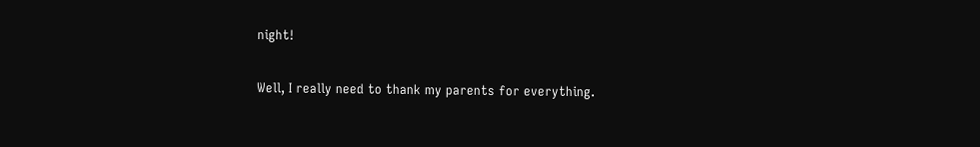night!

Well, I really need to thank my parents for everything.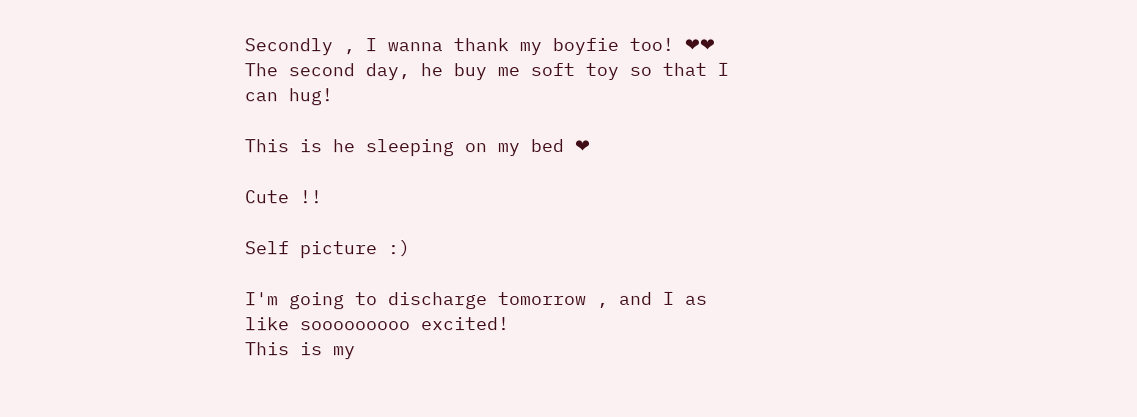Secondly , I wanna thank my boyfie too! ❤❤
The second day, he buy me soft toy so that I can hug!

This is he sleeping on my bed ❤

Cute !!

Self picture :)

I'm going to discharge tomorrow , and I as like sooooooooo excited!
This is my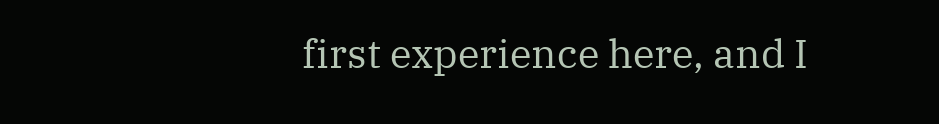first experience here, and I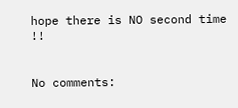hope there is NO second time !!


No comments: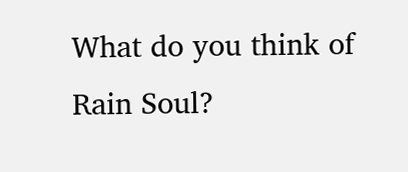What do you think of Rain Soul?